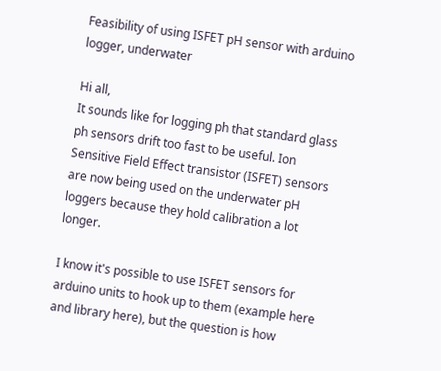Feasibility of using ISFET pH sensor with arduino logger, underwater

Hi all,
It sounds like for logging ph that standard glass ph sensors drift too fast to be useful. Ion Sensitive Field Effect transistor (ISFET) sensors are now being used on the underwater pH loggers because they hold calibration a lot longer.

I know it's possible to use ISFET sensors for arduino units to hook up to them (example here and library here), but the question is how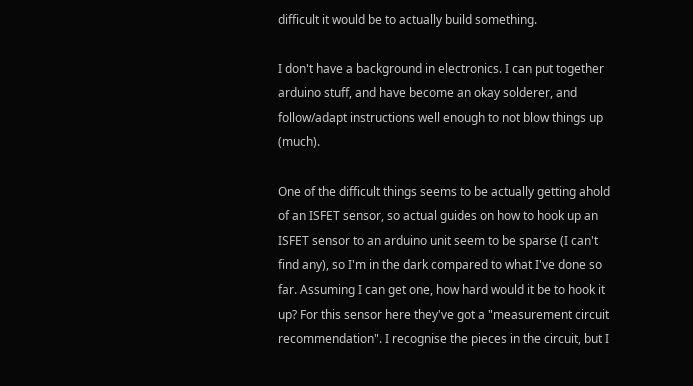difficult it would be to actually build something.

I don't have a background in electronics. I can put together arduino stuff, and have become an okay solderer, and follow/adapt instructions well enough to not blow things up (much).

One of the difficult things seems to be actually getting ahold of an ISFET sensor, so actual guides on how to hook up an ISFET sensor to an arduino unit seem to be sparse (I can't find any), so I'm in the dark compared to what I've done so far. Assuming I can get one, how hard would it be to hook it up? For this sensor here they've got a "measurement circuit recommendation". I recognise the pieces in the circuit, but I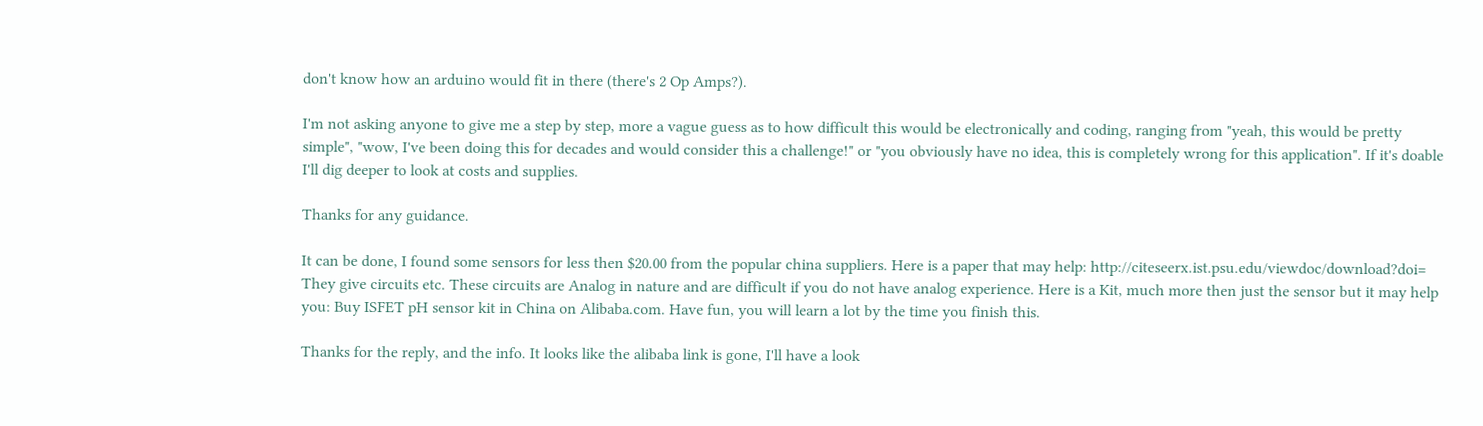don't know how an arduino would fit in there (there's 2 Op Amps?).

I'm not asking anyone to give me a step by step, more a vague guess as to how difficult this would be electronically and coding, ranging from "yeah, this would be pretty simple", "wow, I've been doing this for decades and would consider this a challenge!" or "you obviously have no idea, this is completely wrong for this application". If it's doable I'll dig deeper to look at costs and supplies.

Thanks for any guidance.

It can be done, I found some sensors for less then $20.00 from the popular china suppliers. Here is a paper that may help: http://citeseerx.ist.psu.edu/viewdoc/download?doi= They give circuits etc. These circuits are Analog in nature and are difficult if you do not have analog experience. Here is a Kit, much more then just the sensor but it may help you: Buy ISFET pH sensor kit in China on Alibaba.com. Have fun, you will learn a lot by the time you finish this.

Thanks for the reply, and the info. It looks like the alibaba link is gone, I'll have a look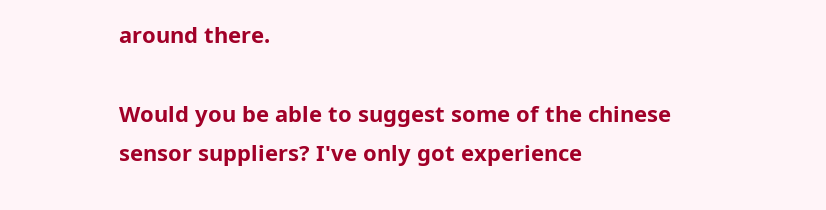around there.

Would you be able to suggest some of the chinese sensor suppliers? I've only got experience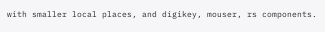with smaller local places, and digikey, mouser, rs components.